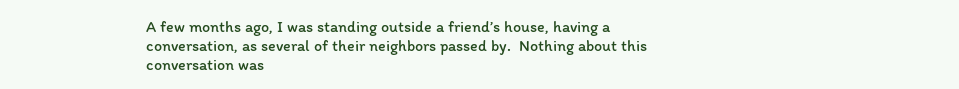A few months ago, I was standing outside a friend’s house, having a conversation, as several of their neighbors passed by.  Nothing about this conversation was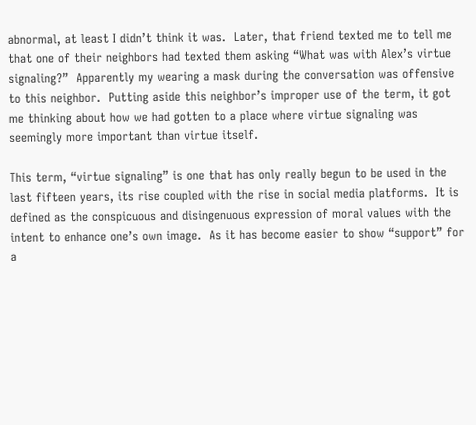abnormal, at least I didn’t think it was.  Later, that friend texted me to tell me that one of their neighbors had texted them asking “What was with Alex’s virtue signaling?”  Apparently my wearing a mask during the conversation was offensive to this neighbor.  Putting aside this neighbor’s improper use of the term, it got me thinking about how we had gotten to a place where virtue signaling was seemingly more important than virtue itself.

This term, “virtue signaling” is one that has only really begun to be used in the last fifteen years, its rise coupled with the rise in social media platforms.  It is defined as the conspicuous and disingenuous expression of moral values with the intent to enhance one’s own image.  As it has become easier to show “support” for a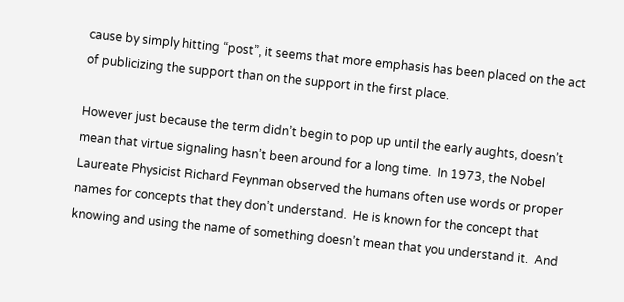cause by simply hitting “post”, it seems that more emphasis has been placed on the act of publicizing the support than on the support in the first place.

However just because the term didn’t begin to pop up until the early aughts, doesn’t mean that virtue signaling hasn’t been around for a long time.  In 1973, the Nobel Laureate Physicist Richard Feynman observed the humans often use words or proper names for concepts that they don’t understand.  He is known for the concept that knowing and using the name of something doesn’t mean that you understand it.  And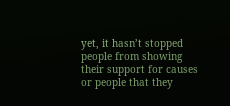yet, it hasn’t stopped people from showing their support for causes or people that they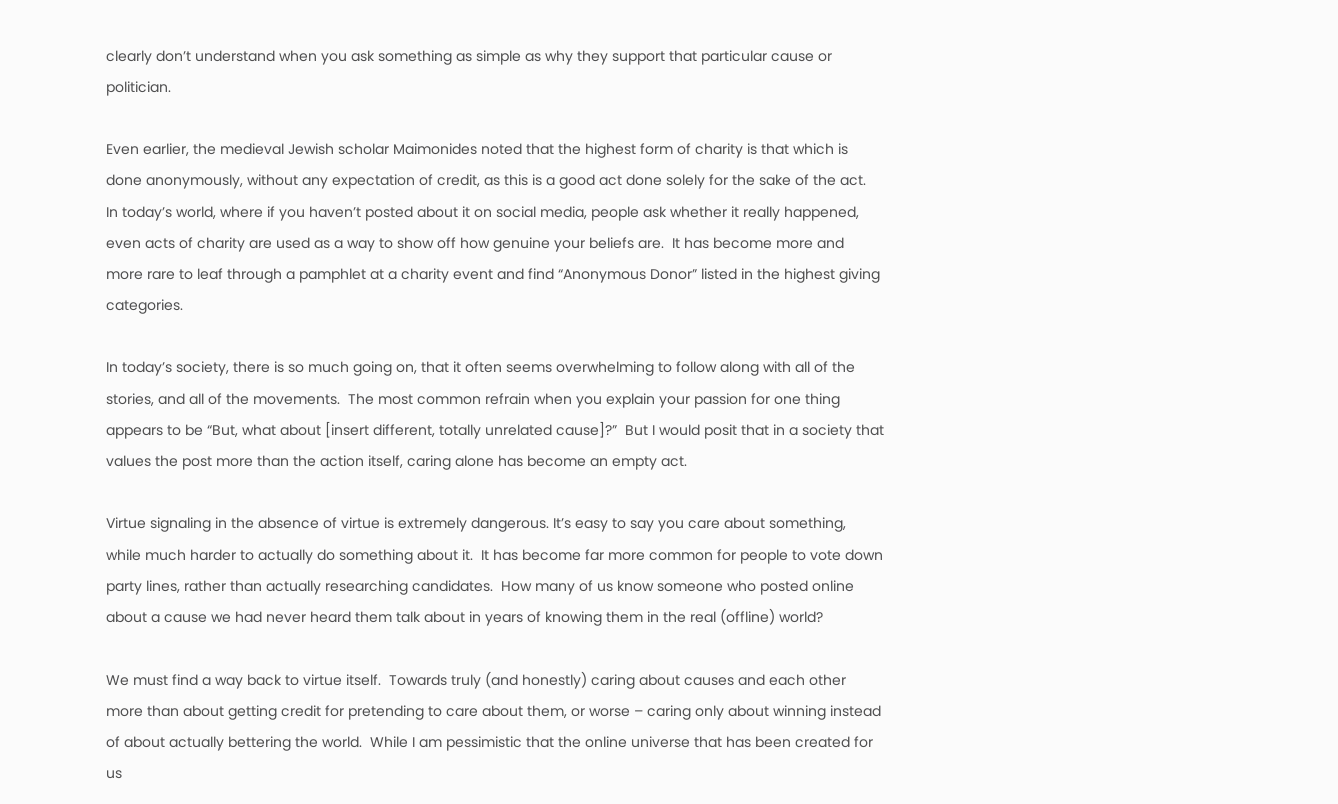clearly don’t understand when you ask something as simple as why they support that particular cause or politician.

Even earlier, the medieval Jewish scholar Maimonides noted that the highest form of charity is that which is done anonymously, without any expectation of credit, as this is a good act done solely for the sake of the act.  In today’s world, where if you haven’t posted about it on social media, people ask whether it really happened, even acts of charity are used as a way to show off how genuine your beliefs are.  It has become more and more rare to leaf through a pamphlet at a charity event and find “Anonymous Donor” listed in the highest giving categories.

In today’s society, there is so much going on, that it often seems overwhelming to follow along with all of the stories, and all of the movements.  The most common refrain when you explain your passion for one thing appears to be “But, what about [insert different, totally unrelated cause]?”  But I would posit that in a society that values the post more than the action itself, caring alone has become an empty act.

Virtue signaling in the absence of virtue is extremely dangerous. It’s easy to say you care about something, while much harder to actually do something about it.  It has become far more common for people to vote down party lines, rather than actually researching candidates.  How many of us know someone who posted online about a cause we had never heard them talk about in years of knowing them in the real (offline) world?

We must find a way back to virtue itself.  Towards truly (and honestly) caring about causes and each other more than about getting credit for pretending to care about them, or worse – caring only about winning instead of about actually bettering the world.  While I am pessimistic that the online universe that has been created for us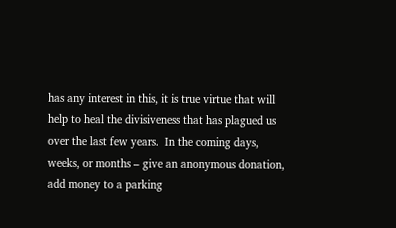has any interest in this, it is true virtue that will help to heal the divisiveness that has plagued us over the last few years.  In the coming days, weeks, or months – give an anonymous donation, add money to a parking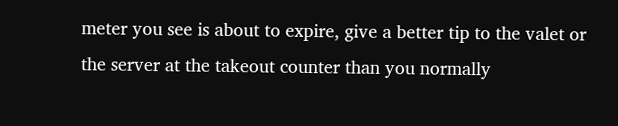meter you see is about to expire, give a better tip to the valet or the server at the takeout counter than you normally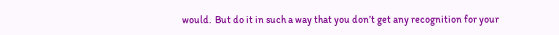would.  But do it in such a way that you don’t get any recognition for your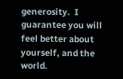generosity.  I guarantee you will feel better about yourself, and the world.